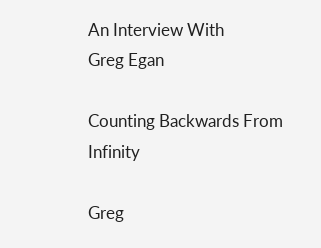An Interview With
Greg Egan

Counting Backwards From Infinity

Greg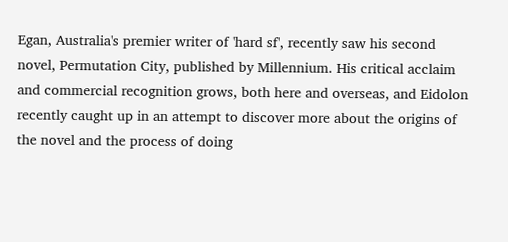Egan, Australia's premier writer of 'hard sf', recently saw his second novel, Permutation City, published by Millennium. His critical acclaim and commercial recognition grows, both here and overseas, and Eidolon recently caught up in an attempt to discover more about the origins of the novel and the process of doing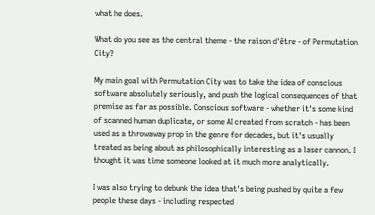what he does.

What do you see as the central theme - the raison d'être - of Permutation City?

My main goal with Permutation City was to take the idea of conscious software absolutely seriously, and push the logical consequences of that premise as far as possible. Conscious software - whether it's some kind of scanned human duplicate, or some AI created from scratch - has been used as a throwaway prop in the genre for decades, but it's usually treated as being about as philosophically interesting as a laser cannon. I thought it was time someone looked at it much more analytically.

I was also trying to debunk the idea that's being pushed by quite a few people these days - including respected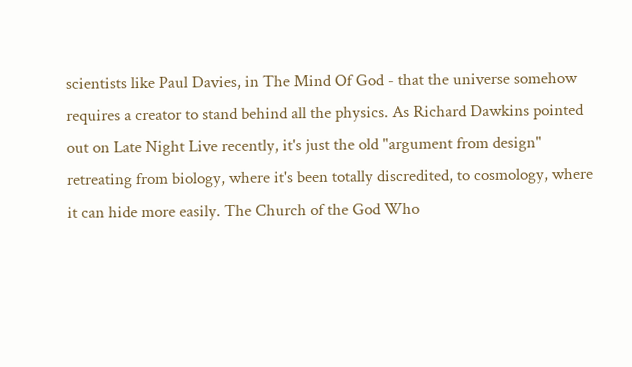scientists like Paul Davies, in The Mind Of God - that the universe somehow requires a creator to stand behind all the physics. As Richard Dawkins pointed out on Late Night Live recently, it's just the old "argument from design" retreating from biology, where it's been totally discredited, to cosmology, where it can hide more easily. The Church of the God Who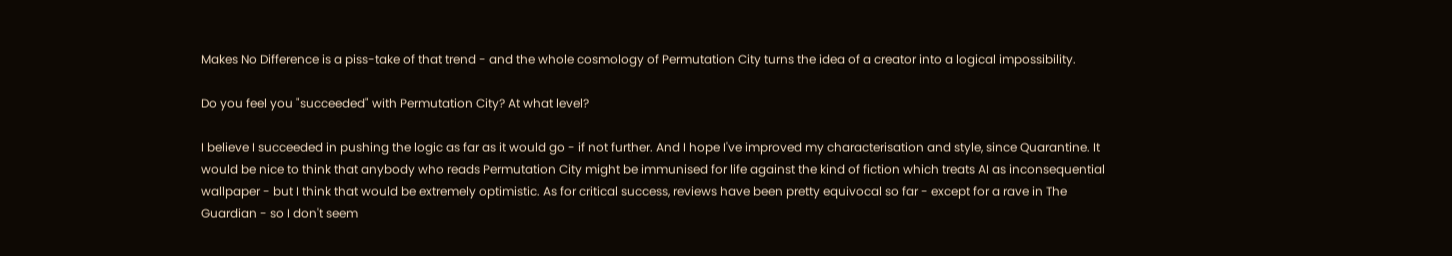Makes No Difference is a piss-take of that trend - and the whole cosmology of Permutation City turns the idea of a creator into a logical impossibility.

Do you feel you "succeeded" with Permutation City? At what level?

I believe I succeeded in pushing the logic as far as it would go - if not further. And I hope I've improved my characterisation and style, since Quarantine. It would be nice to think that anybody who reads Permutation City might be immunised for life against the kind of fiction which treats AI as inconsequential wallpaper - but I think that would be extremely optimistic. As for critical success, reviews have been pretty equivocal so far - except for a rave in The Guardian - so I don't seem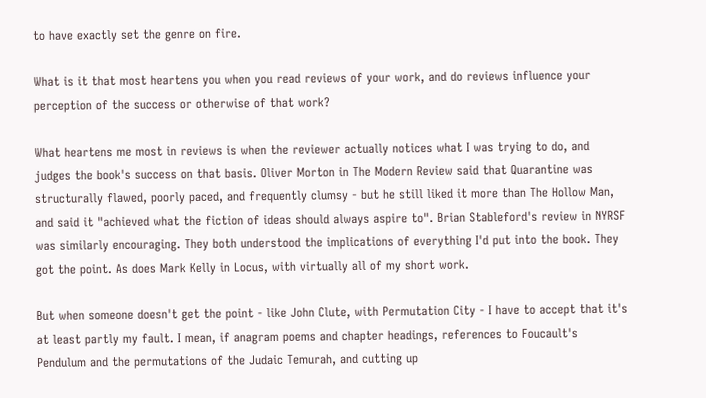to have exactly set the genre on fire.

What is it that most heartens you when you read reviews of your work, and do reviews influence your perception of the success or otherwise of that work?

What heartens me most in reviews is when the reviewer actually notices what I was trying to do, and judges the book's success on that basis. Oliver Morton in The Modern Review said that Quarantine was structurally flawed, poorly paced, and frequently clumsy - but he still liked it more than The Hollow Man, and said it "achieved what the fiction of ideas should always aspire to". Brian Stableford's review in NYRSF was similarly encouraging. They both understood the implications of everything I'd put into the book. They got the point. As does Mark Kelly in Locus, with virtually all of my short work.

But when someone doesn't get the point - like John Clute, with Permutation City - I have to accept that it's at least partly my fault. I mean, if anagram poems and chapter headings, references to Foucault's Pendulum and the permutations of the Judaic Temurah, and cutting up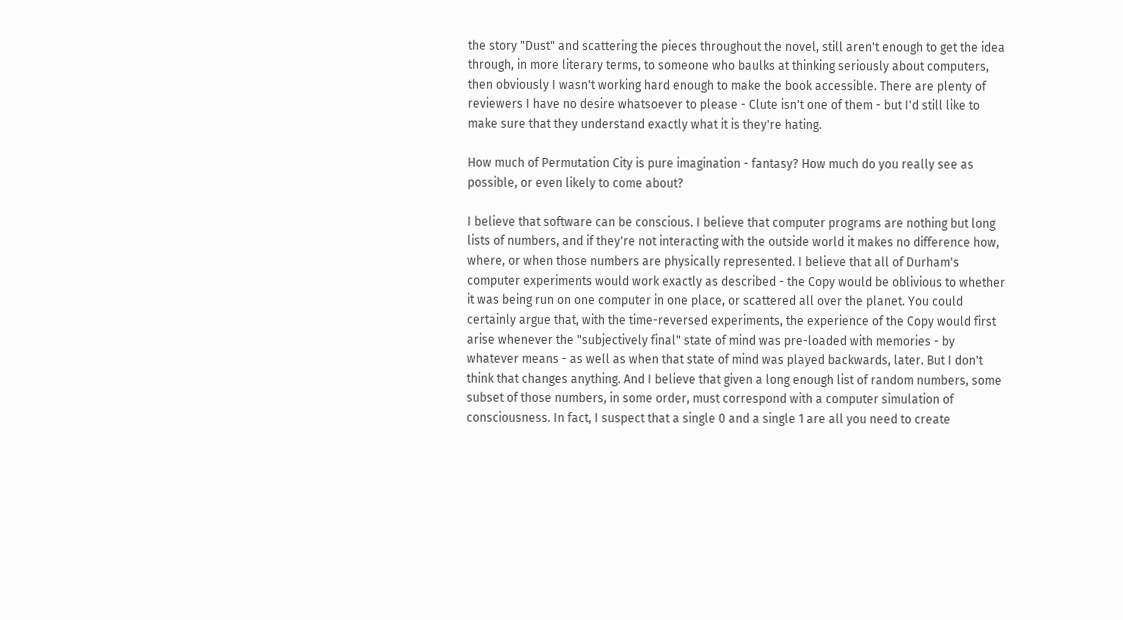the story "Dust" and scattering the pieces throughout the novel, still aren't enough to get the idea through, in more literary terms, to someone who baulks at thinking seriously about computers, then obviously I wasn't working hard enough to make the book accessible. There are plenty of reviewers I have no desire whatsoever to please - Clute isn't one of them - but I'd still like to make sure that they understand exactly what it is they're hating.

How much of Permutation City is pure imagination - fantasy? How much do you really see as possible, or even likely to come about?

I believe that software can be conscious. I believe that computer programs are nothing but long lists of numbers, and if they're not interacting with the outside world it makes no difference how, where, or when those numbers are physically represented. I believe that all of Durham's computer experiments would work exactly as described - the Copy would be oblivious to whether it was being run on one computer in one place, or scattered all over the planet. You could certainly argue that, with the time-reversed experiments, the experience of the Copy would first arise whenever the "subjectively final" state of mind was pre-loaded with memories - by whatever means - as well as when that state of mind was played backwards, later. But I don't think that changes anything. And I believe that given a long enough list of random numbers, some subset of those numbers, in some order, must correspond with a computer simulation of consciousness. In fact, I suspect that a single 0 and a single 1 are all you need to create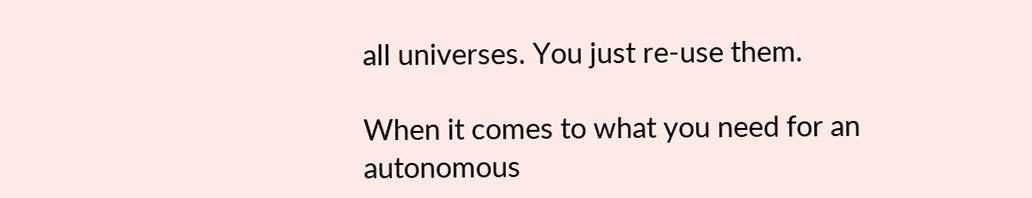all universes. You just re-use them.

When it comes to what you need for an autonomous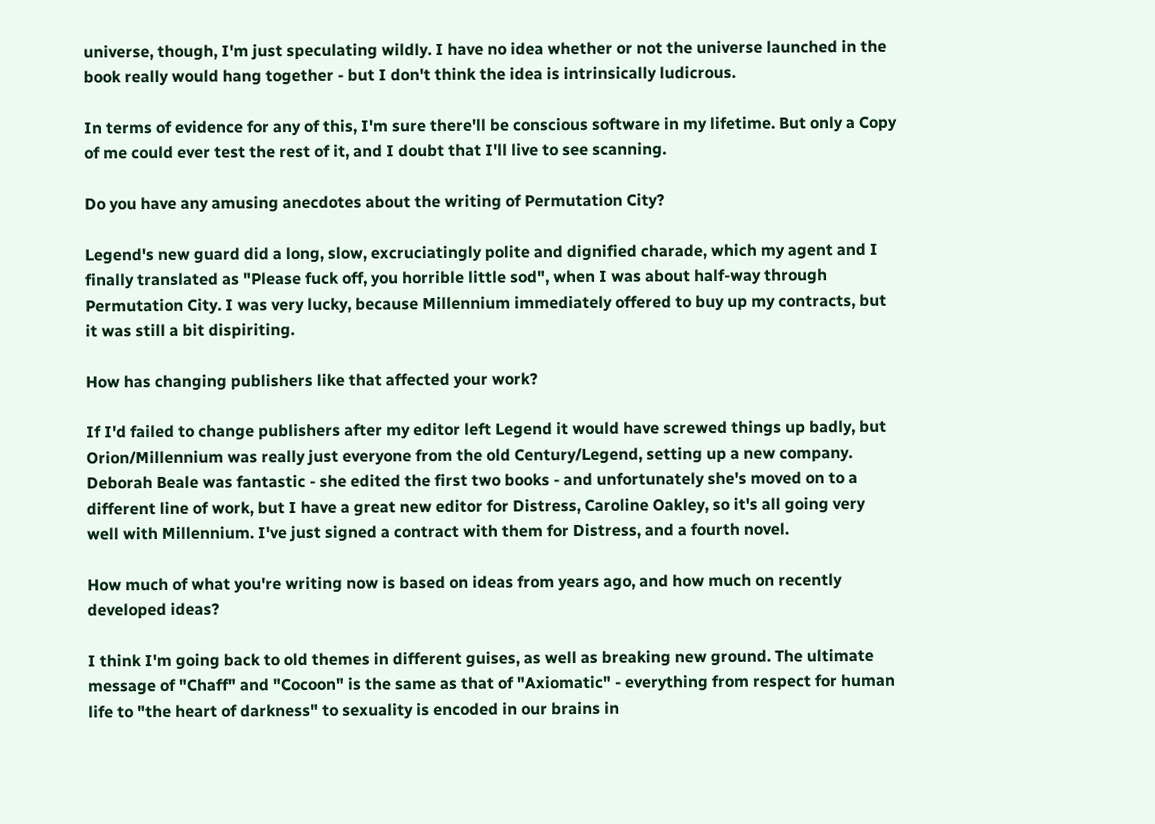universe, though, I'm just speculating wildly. I have no idea whether or not the universe launched in the book really would hang together - but I don't think the idea is intrinsically ludicrous.

In terms of evidence for any of this, I'm sure there'll be conscious software in my lifetime. But only a Copy of me could ever test the rest of it, and I doubt that I'll live to see scanning.

Do you have any amusing anecdotes about the writing of Permutation City?

Legend's new guard did a long, slow, excruciatingly polite and dignified charade, which my agent and I finally translated as "Please fuck off, you horrible little sod", when I was about half-way through Permutation City. I was very lucky, because Millennium immediately offered to buy up my contracts, but it was still a bit dispiriting.

How has changing publishers like that affected your work?

If I'd failed to change publishers after my editor left Legend it would have screwed things up badly, but Orion/Millennium was really just everyone from the old Century/Legend, setting up a new company. Deborah Beale was fantastic - she edited the first two books - and unfortunately she's moved on to a different line of work, but I have a great new editor for Distress, Caroline Oakley, so it's all going very well with Millennium. I've just signed a contract with them for Distress, and a fourth novel.

How much of what you're writing now is based on ideas from years ago, and how much on recently developed ideas?

I think I'm going back to old themes in different guises, as well as breaking new ground. The ultimate message of "Chaff" and "Cocoon" is the same as that of "Axiomatic" - everything from respect for human life to "the heart of darkness" to sexuality is encoded in our brains in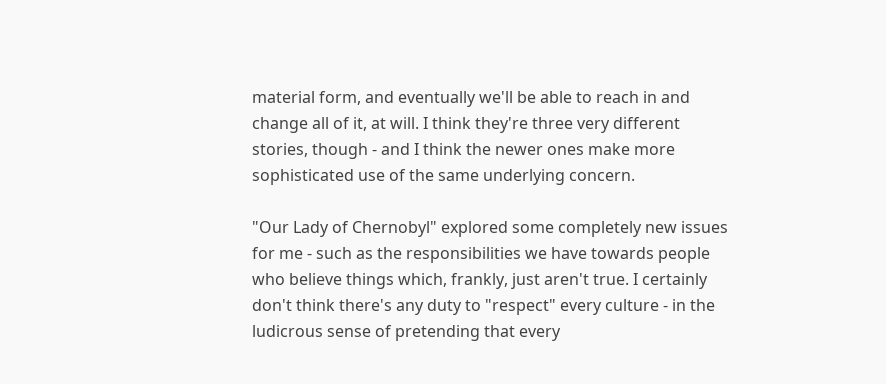material form, and eventually we'll be able to reach in and change all of it, at will. I think they're three very different stories, though - and I think the newer ones make more sophisticated use of the same underlying concern.

"Our Lady of Chernobyl" explored some completely new issues for me - such as the responsibilities we have towards people who believe things which, frankly, just aren't true. I certainly don't think there's any duty to "respect" every culture - in the ludicrous sense of pretending that every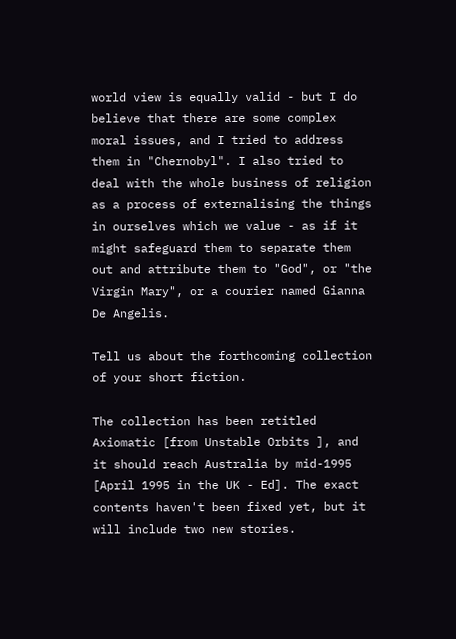world view is equally valid - but I do believe that there are some complex moral issues, and I tried to address them in "Chernobyl". I also tried to deal with the whole business of religion as a process of externalising the things in ourselves which we value - as if it might safeguard them to separate them out and attribute them to "God", or "the Virgin Mary", or a courier named Gianna De Angelis.

Tell us about the forthcoming collection of your short fiction.

The collection has been retitled Axiomatic [from Unstable Orbits ], and it should reach Australia by mid-1995 [April 1995 in the UK - Ed]. The exact contents haven't been fixed yet, but it will include two new stories.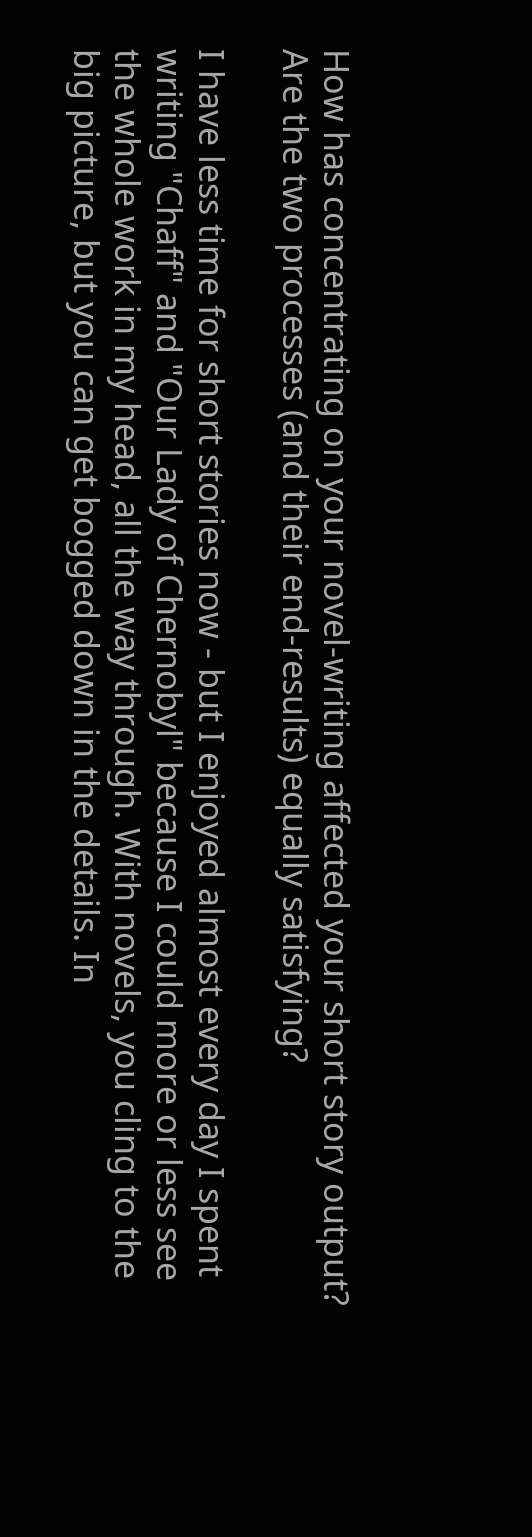How has concentrating on your novel-writing affected your short story output? Are the two processes (and their end-results) equally satisfying?

I have less time for short stories now - but I enjoyed almost every day I spent writing "Chaff" and "Our Lady of Chernobyl" because I could more or less see the whole work in my head, all the way through. With novels, you cling to the big picture, but you can get bogged down in the details. In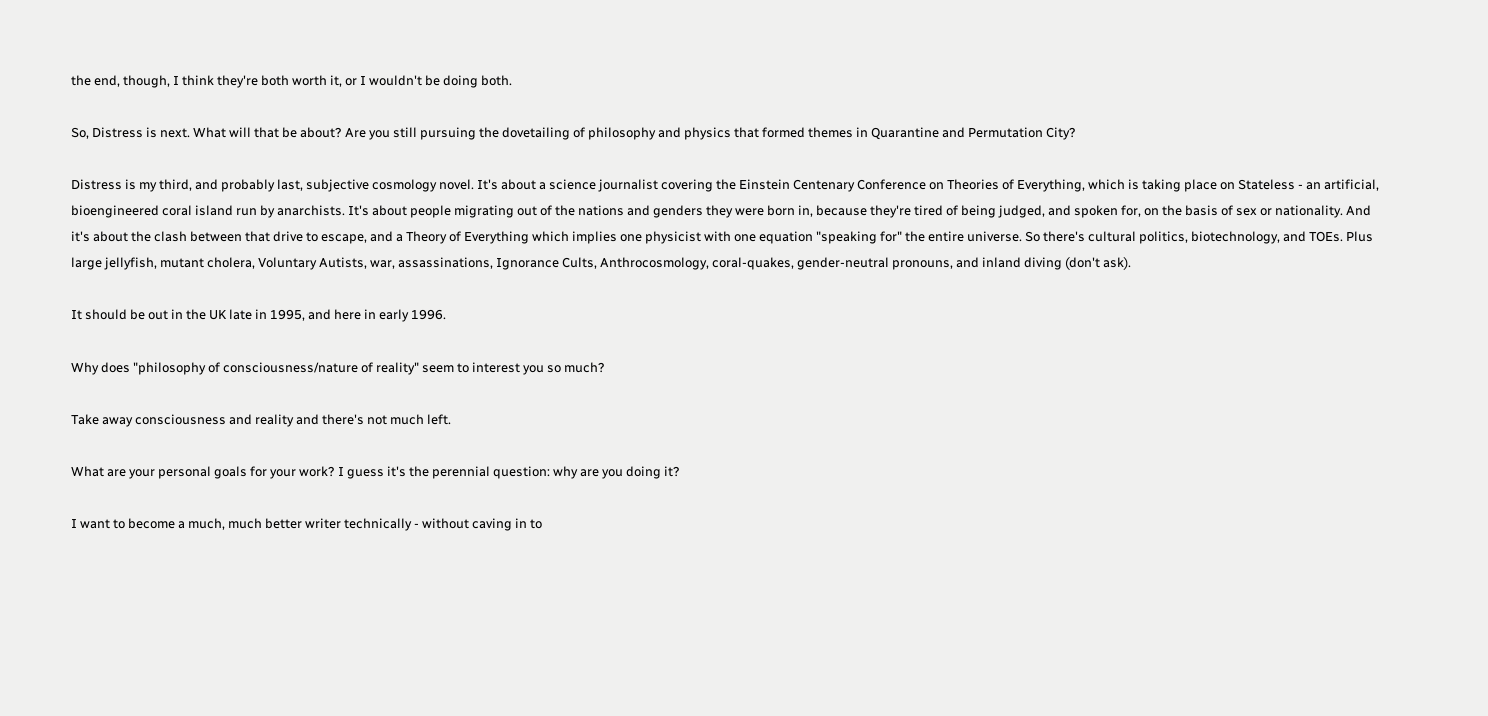the end, though, I think they're both worth it, or I wouldn't be doing both.

So, Distress is next. What will that be about? Are you still pursuing the dovetailing of philosophy and physics that formed themes in Quarantine and Permutation City?

Distress is my third, and probably last, subjective cosmology novel. It's about a science journalist covering the Einstein Centenary Conference on Theories of Everything, which is taking place on Stateless - an artificial, bioengineered coral island run by anarchists. It's about people migrating out of the nations and genders they were born in, because they're tired of being judged, and spoken for, on the basis of sex or nationality. And it's about the clash between that drive to escape, and a Theory of Everything which implies one physicist with one equation "speaking for" the entire universe. So there's cultural politics, biotechnology, and TOEs. Plus large jellyfish, mutant cholera, Voluntary Autists, war, assassinations, Ignorance Cults, Anthrocosmology, coral-quakes, gender-neutral pronouns, and inland diving (don't ask).

It should be out in the UK late in 1995, and here in early 1996.

Why does "philosophy of consciousness/nature of reality" seem to interest you so much?

Take away consciousness and reality and there's not much left.

What are your personal goals for your work? I guess it's the perennial question: why are you doing it?

I want to become a much, much better writer technically - without caving in to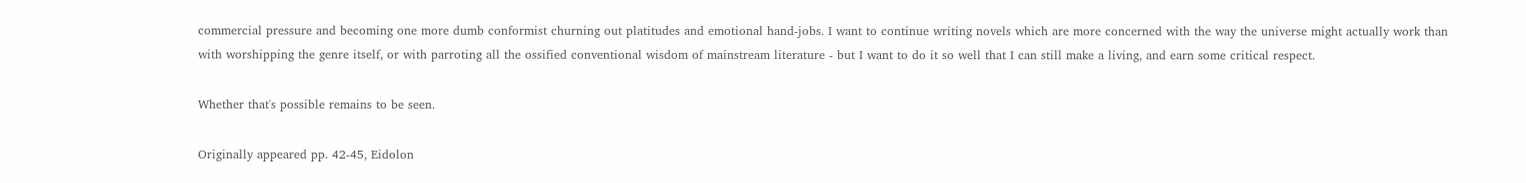commercial pressure and becoming one more dumb conformist churning out platitudes and emotional hand-jobs. I want to continue writing novels which are more concerned with the way the universe might actually work than with worshipping the genre itself, or with parroting all the ossified conventional wisdom of mainstream literature - but I want to do it so well that I can still make a living, and earn some critical respect.

Whether that's possible remains to be seen.

Originally appeared pp. 42-45, Eidolon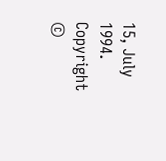15, July 1994.
Copyright ©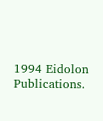1994 Eidolon Publications.